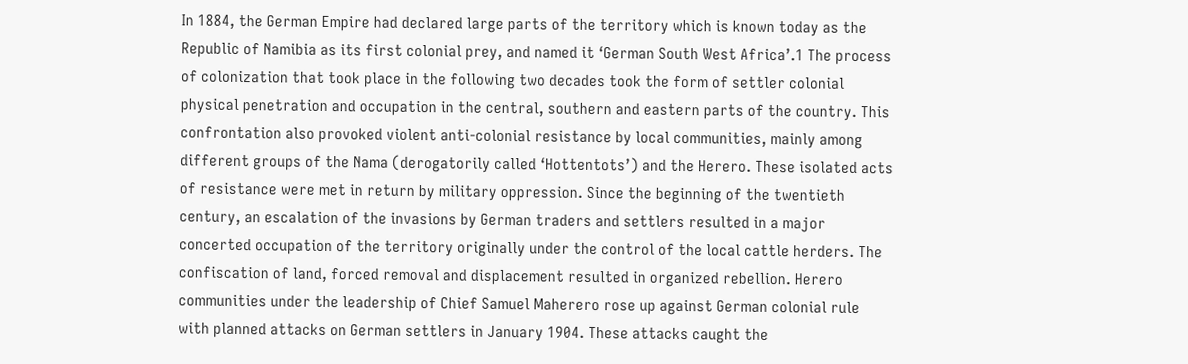In 1884, the German Empire had declared large parts of the territory which is known today as the Republic of Namibia as its first colonial prey, and named it ‘German South West Africa’.1 The process of colonization that took place in the following two decades took the form of settler colonial physical penetration and occupation in the central, southern and eastern parts of the country. This confrontation also provoked violent anti-colonial resistance by local communities, mainly among different groups of the Nama (derogatorily called ‘Hottentots’) and the Herero. These isolated acts of resistance were met in return by military oppression. Since the beginning of the twentieth century, an escalation of the invasions by German traders and settlers resulted in a major concerted occupation of the territory originally under the control of the local cattle herders. The confiscation of land, forced removal and displacement resulted in organized rebellion. Herero communities under the leadership of Chief Samuel Maherero rose up against German colonial rule with planned attacks on German settlers in January 1904. These attacks caught the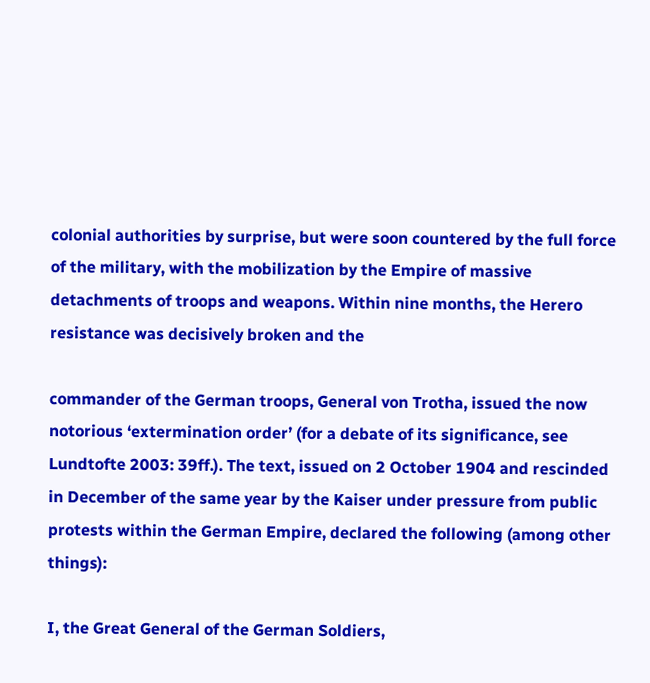colonial authorities by surprise, but were soon countered by the full force of the military, with the mobilization by the Empire of massive detachments of troops and weapons. Within nine months, the Herero resistance was decisively broken and the

commander of the German troops, General von Trotha, issued the now notorious ‘extermination order’ (for a debate of its significance, see Lundtofte 2003: 39ff.). The text, issued on 2 October 1904 and rescinded in December of the same year by the Kaiser under pressure from public protests within the German Empire, declared the following (among other things):

I, the Great General of the German Soldiers,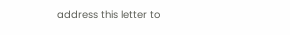address this letter to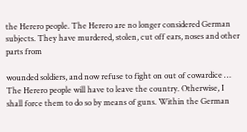the Herero people. The Herero are no longer considered German subjects. They have murdered, stolen, cut off ears, noses and other parts from

wounded soldiers, and now refuse to fight on out of cowardice … The Herero people will have to leave the country. Otherwise, I shall force them to do so by means of guns. Within the German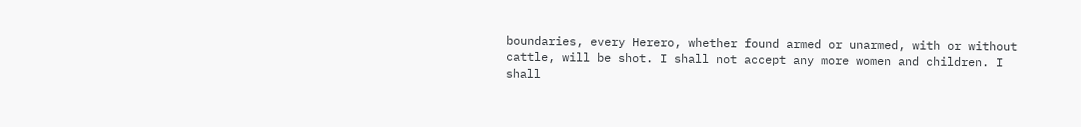boundaries, every Herero, whether found armed or unarmed, with or without cattle, will be shot. I shall not accept any more women and children. I shall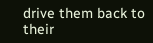drive them back to their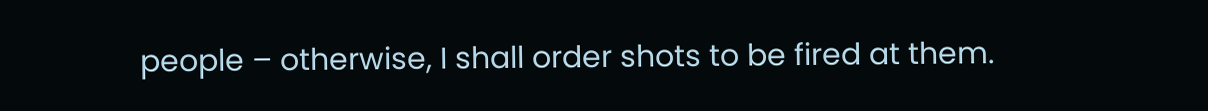people – otherwise, I shall order shots to be fired at them.